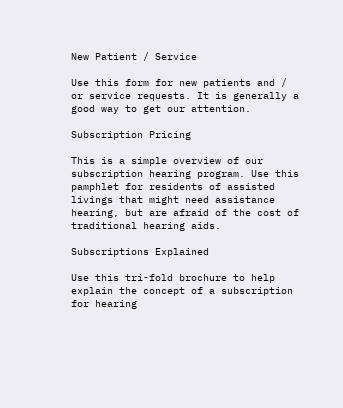New Patient / Service

Use this form for new patients and / or service requests. It is generally a good way to get our attention.

Subscription Pricing

This is a simple overview of our subscription hearing program. Use this pamphlet for residents of assisted livings that might need assistance hearing, but are afraid of the cost of traditional hearing aids.

Subscriptions Explained

Use this tri-fold brochure to help explain the concept of a subscription for hearing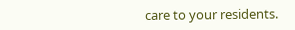care to your residents.